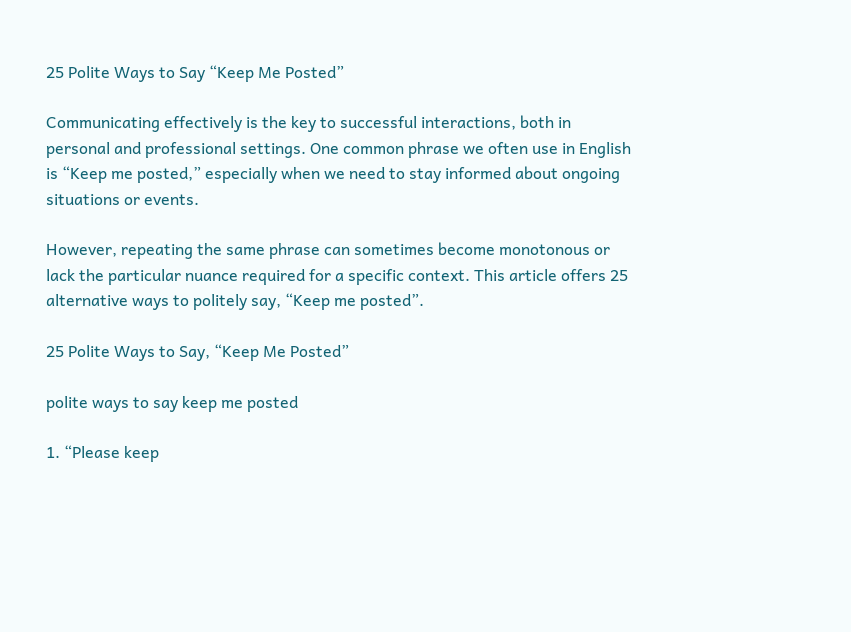25 Polite Ways to Say “Keep Me Posted”

Communicating effectively is the key to successful interactions, both in personal and professional settings. One common phrase we often use in English is “Keep me posted,” especially when we need to stay informed about ongoing situations or events.

However, repeating the same phrase can sometimes become monotonous or lack the particular nuance required for a specific context. This article offers 25 alternative ways to politely say, “Keep me posted”.

25 Polite Ways to Say, “Keep Me Posted”

polite ways to say keep me posted

1. “Please keep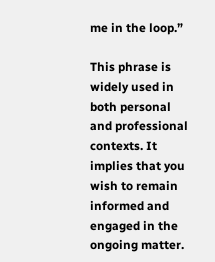me in the loop.”

This phrase is widely used in both personal and professional contexts. It implies that you wish to remain informed and engaged in the ongoing matter.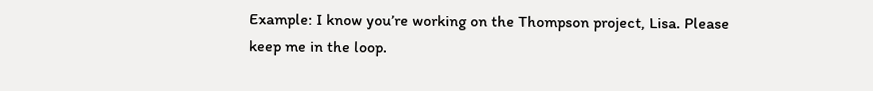Example: I know you’re working on the Thompson project, Lisa. Please keep me in the loop.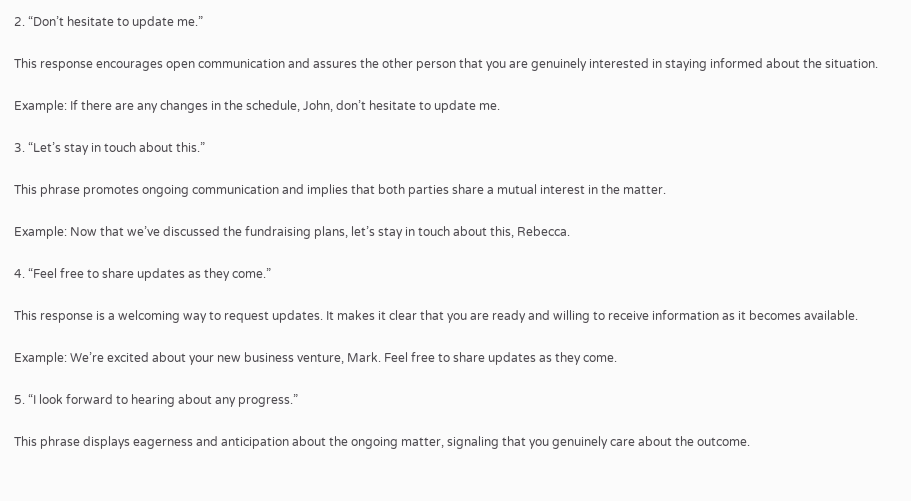2. “Don’t hesitate to update me.”

This response encourages open communication and assures the other person that you are genuinely interested in staying informed about the situation.

Example: If there are any changes in the schedule, John, don’t hesitate to update me.

3. “Let’s stay in touch about this.”

This phrase promotes ongoing communication and implies that both parties share a mutual interest in the matter.

Example: Now that we’ve discussed the fundraising plans, let’s stay in touch about this, Rebecca.

4. “Feel free to share updates as they come.”

This response is a welcoming way to request updates. It makes it clear that you are ready and willing to receive information as it becomes available.

Example: We’re excited about your new business venture, Mark. Feel free to share updates as they come.

5. “I look forward to hearing about any progress.”

This phrase displays eagerness and anticipation about the ongoing matter, signaling that you genuinely care about the outcome.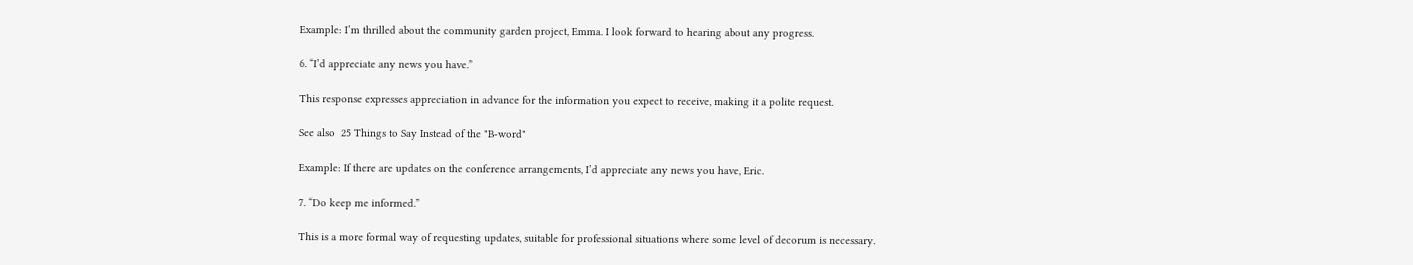Example: I’m thrilled about the community garden project, Emma. I look forward to hearing about any progress.

6. “I’d appreciate any news you have.”

This response expresses appreciation in advance for the information you expect to receive, making it a polite request.

See also  25 Things to Say Instead of the "B-word"

Example: If there are updates on the conference arrangements, I’d appreciate any news you have, Eric.

7. “Do keep me informed.”

This is a more formal way of requesting updates, suitable for professional situations where some level of decorum is necessary.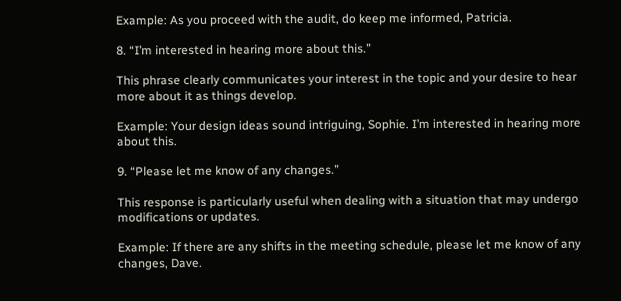Example: As you proceed with the audit, do keep me informed, Patricia.

8. “I’m interested in hearing more about this.”

This phrase clearly communicates your interest in the topic and your desire to hear more about it as things develop.

Example: Your design ideas sound intriguing, Sophie. I’m interested in hearing more about this.

9. “Please let me know of any changes.”

This response is particularly useful when dealing with a situation that may undergo modifications or updates.

Example: If there are any shifts in the meeting schedule, please let me know of any changes, Dave.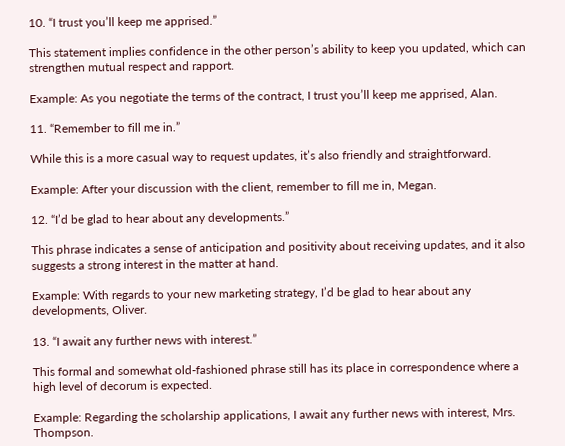10. “I trust you’ll keep me apprised.”

This statement implies confidence in the other person’s ability to keep you updated, which can strengthen mutual respect and rapport.

Example: As you negotiate the terms of the contract, I trust you’ll keep me apprised, Alan.

11. “Remember to fill me in.”

While this is a more casual way to request updates, it’s also friendly and straightforward.

Example: After your discussion with the client, remember to fill me in, Megan.

12. “I’d be glad to hear about any developments.”

This phrase indicates a sense of anticipation and positivity about receiving updates, and it also suggests a strong interest in the matter at hand.

Example: With regards to your new marketing strategy, I’d be glad to hear about any developments, Oliver.

13. “I await any further news with interest.”

This formal and somewhat old-fashioned phrase still has its place in correspondence where a high level of decorum is expected.

Example: Regarding the scholarship applications, I await any further news with interest, Mrs. Thompson.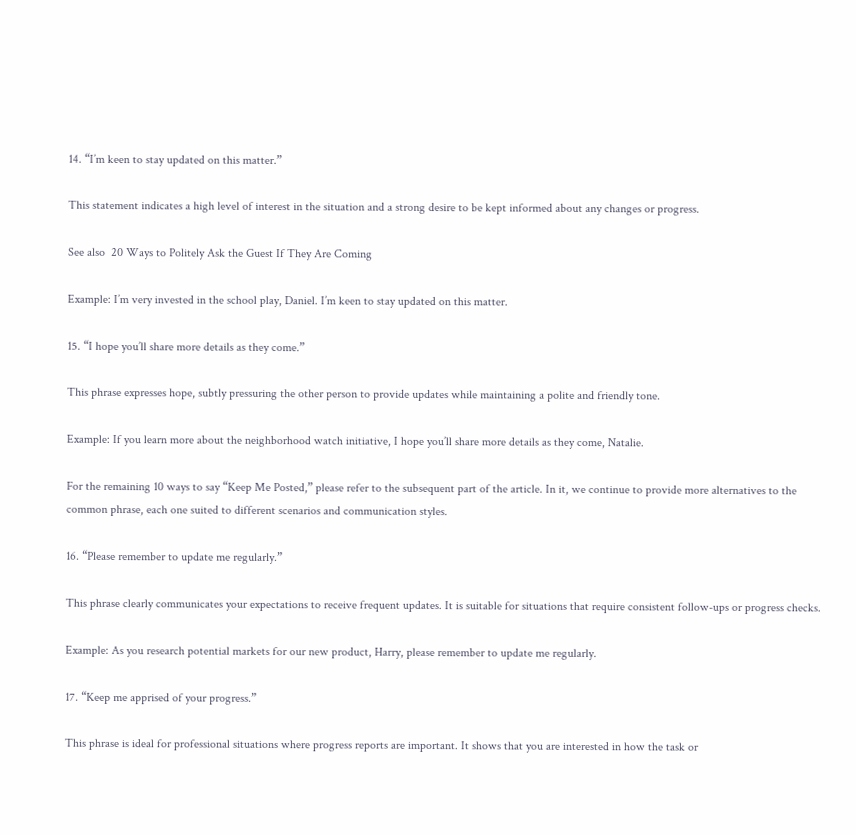14. “I’m keen to stay updated on this matter.”

This statement indicates a high level of interest in the situation and a strong desire to be kept informed about any changes or progress.

See also  20 Ways to Politely Ask the Guest If They Are Coming

Example: I’m very invested in the school play, Daniel. I’m keen to stay updated on this matter.

15. “I hope you’ll share more details as they come.”

This phrase expresses hope, subtly pressuring the other person to provide updates while maintaining a polite and friendly tone.

Example: If you learn more about the neighborhood watch initiative, I hope you’ll share more details as they come, Natalie.

For the remaining 10 ways to say “Keep Me Posted,” please refer to the subsequent part of the article. In it, we continue to provide more alternatives to the common phrase, each one suited to different scenarios and communication styles.

16. “Please remember to update me regularly.”

This phrase clearly communicates your expectations to receive frequent updates. It is suitable for situations that require consistent follow-ups or progress checks.

Example: As you research potential markets for our new product, Harry, please remember to update me regularly.

17. “Keep me apprised of your progress.”

This phrase is ideal for professional situations where progress reports are important. It shows that you are interested in how the task or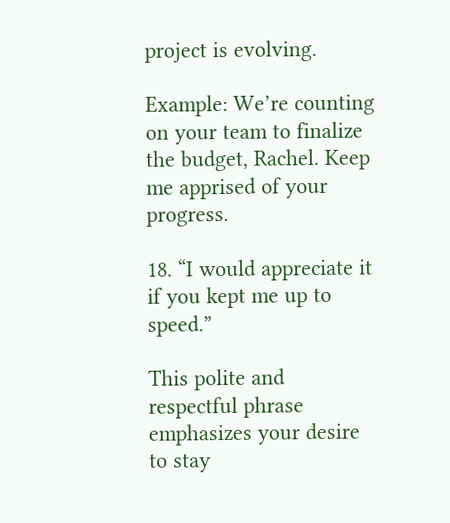project is evolving.

Example: We’re counting on your team to finalize the budget, Rachel. Keep me apprised of your progress.

18. “I would appreciate it if you kept me up to speed.”

This polite and respectful phrase emphasizes your desire to stay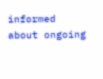informed about ongoing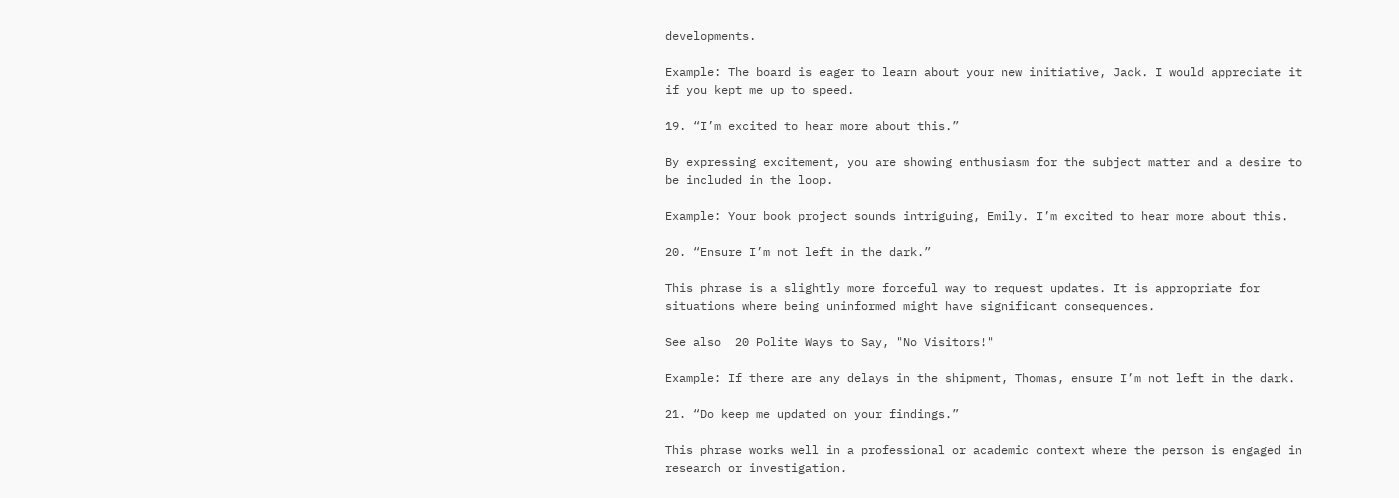developments.

Example: The board is eager to learn about your new initiative, Jack. I would appreciate it if you kept me up to speed.

19. “I’m excited to hear more about this.”

By expressing excitement, you are showing enthusiasm for the subject matter and a desire to be included in the loop.

Example: Your book project sounds intriguing, Emily. I’m excited to hear more about this.

20. “Ensure I’m not left in the dark.”

This phrase is a slightly more forceful way to request updates. It is appropriate for situations where being uninformed might have significant consequences.

See also  20 Polite Ways to Say, "No Visitors!"

Example: If there are any delays in the shipment, Thomas, ensure I’m not left in the dark.

21. “Do keep me updated on your findings.”

This phrase works well in a professional or academic context where the person is engaged in research or investigation.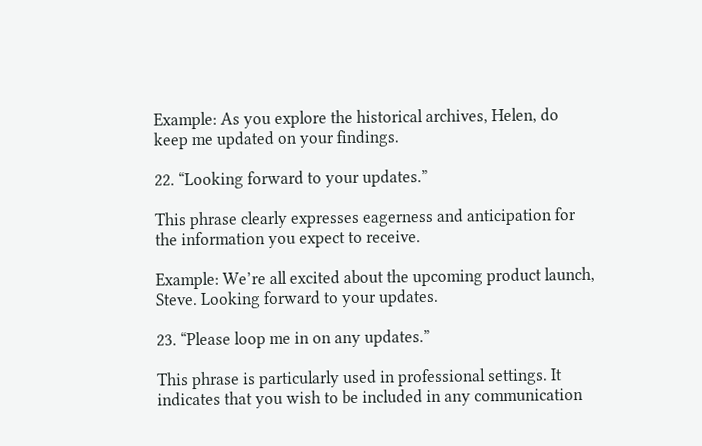Example: As you explore the historical archives, Helen, do keep me updated on your findings.

22. “Looking forward to your updates.”

This phrase clearly expresses eagerness and anticipation for the information you expect to receive.

Example: We’re all excited about the upcoming product launch, Steve. Looking forward to your updates.

23. “Please loop me in on any updates.”

This phrase is particularly used in professional settings. It indicates that you wish to be included in any communication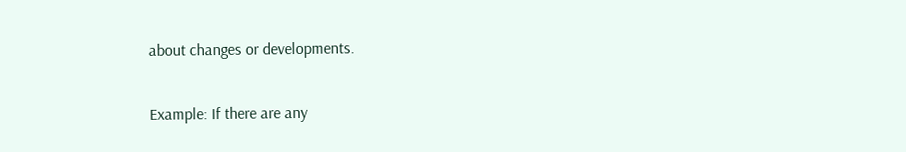about changes or developments.

Example: If there are any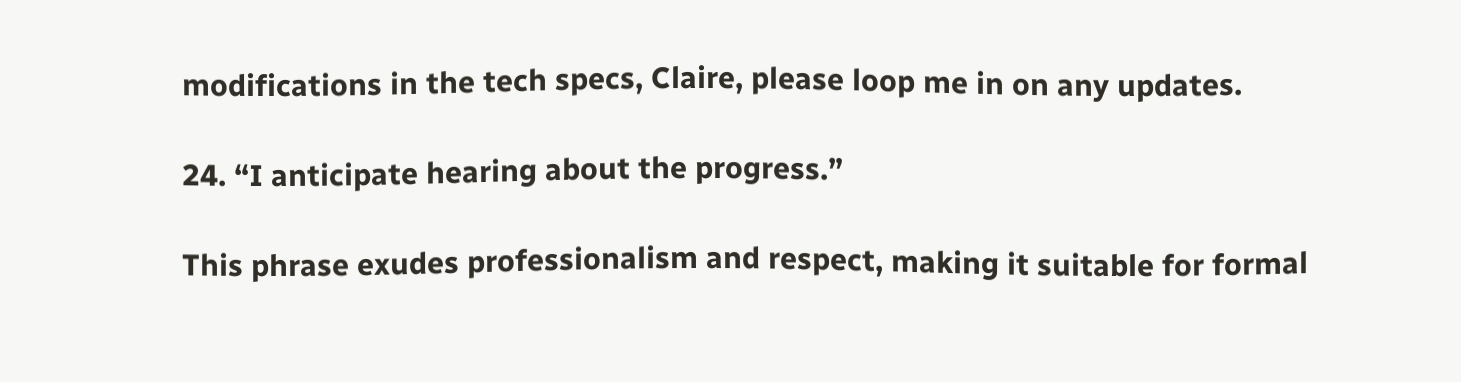modifications in the tech specs, Claire, please loop me in on any updates.

24. “I anticipate hearing about the progress.”

This phrase exudes professionalism and respect, making it suitable for formal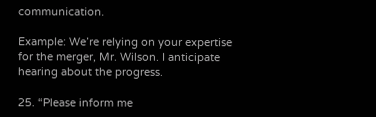communication.

Example: We’re relying on your expertise for the merger, Mr. Wilson. I anticipate hearing about the progress.

25. “Please inform me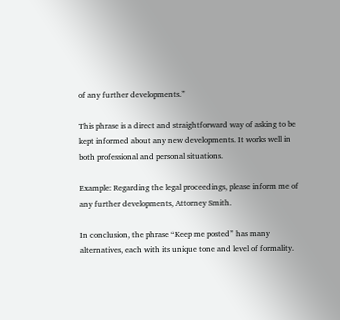of any further developments.”

This phrase is a direct and straightforward way of asking to be kept informed about any new developments. It works well in both professional and personal situations.

Example: Regarding the legal proceedings, please inform me of any further developments, Attorney Smith.

In conclusion, the phrase “Keep me posted” has many alternatives, each with its unique tone and level of formality.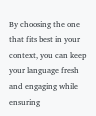By choosing the one that fits best in your context, you can keep your language fresh and engaging while ensuring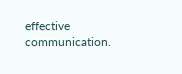effective communication.